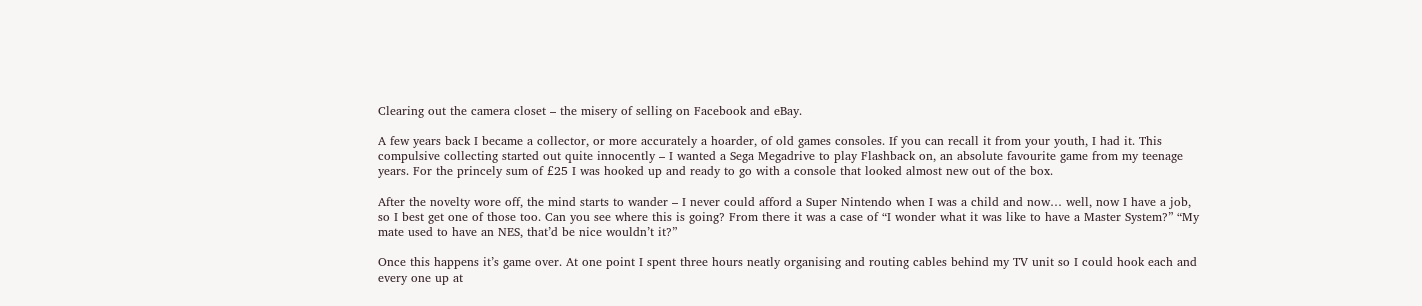Clearing out the camera closet – the misery of selling on Facebook and eBay.

A few years back I became a collector, or more accurately a hoarder, of old games consoles. If you can recall it from your youth, I had it. This compulsive collecting started out quite innocently – I wanted a Sega Megadrive to play Flashback on, an absolute favourite game from my teenage years. For the princely sum of £25 I was hooked up and ready to go with a console that looked almost new out of the box.

After the novelty wore off, the mind starts to wander – I never could afford a Super Nintendo when I was a child and now… well, now I have a job, so I best get one of those too. Can you see where this is going? From there it was a case of “I wonder what it was like to have a Master System?” “My mate used to have an NES, that’d be nice wouldn’t it?”

Once this happens it’s game over. At one point I spent three hours neatly organising and routing cables behind my TV unit so I could hook each and every one up at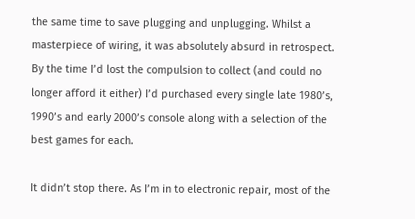the same time to save plugging and unplugging. Whilst a masterpiece of wiring, it was absolutely absurd in retrospect. By the time I’d lost the compulsion to collect (and could no longer afford it either) I’d purchased every single late 1980’s, 1990’s and early 2000’s console along with a selection of the best games for each.

It didn’t stop there. As I’m in to electronic repair, most of the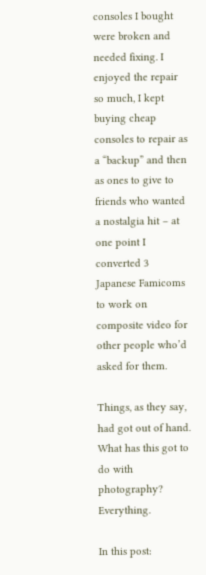consoles I bought were broken and needed fixing. I enjoyed the repair so much, I kept buying cheap consoles to repair as a “backup” and then as ones to give to friends who wanted a nostalgia hit – at one point I converted 3 Japanese Famicoms to work on composite video for other people who’d asked for them.

Things, as they say, had got out of hand. What has this got to do with photography? Everything.

In this post: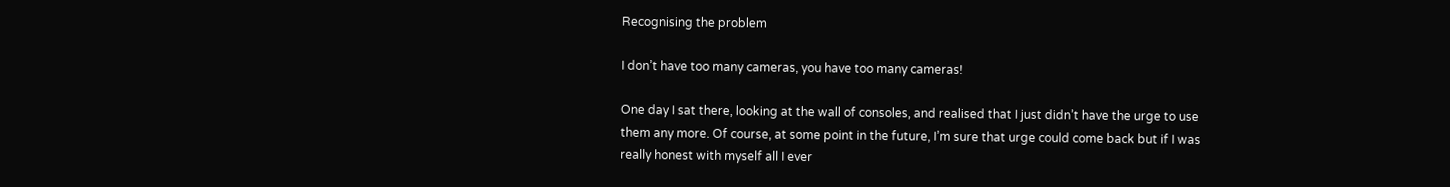Recognising the problem

I don’t have too many cameras, you have too many cameras!

One day I sat there, looking at the wall of consoles, and realised that I just didn’t have the urge to use them any more. Of course, at some point in the future, I’m sure that urge could come back but if I was really honest with myself all I ever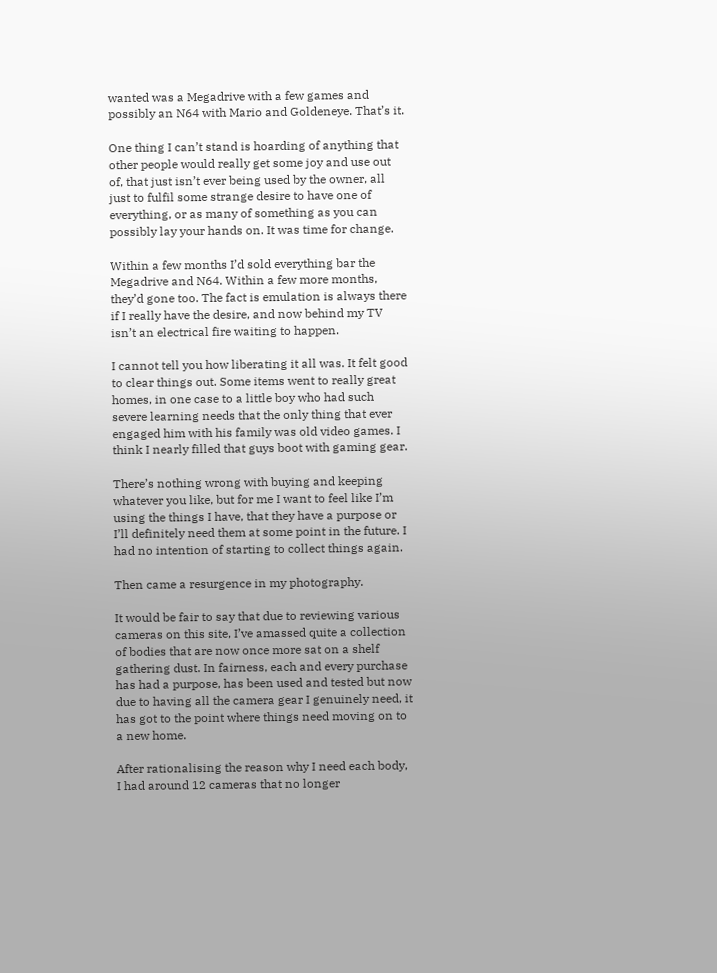wanted was a Megadrive with a few games and possibly an N64 with Mario and Goldeneye. That’s it.

One thing I can’t stand is hoarding of anything that other people would really get some joy and use out of, that just isn’t ever being used by the owner, all just to fulfil some strange desire to have one of everything, or as many of something as you can possibly lay your hands on. It was time for change.

Within a few months I’d sold everything bar the Megadrive and N64. Within a few more months, they’d gone too. The fact is emulation is always there if I really have the desire, and now behind my TV isn’t an electrical fire waiting to happen.

I cannot tell you how liberating it all was. It felt good to clear things out. Some items went to really great homes, in one case to a little boy who had such severe learning needs that the only thing that ever engaged him with his family was old video games. I think I nearly filled that guys boot with gaming gear.

There’s nothing wrong with buying and keeping whatever you like, but for me I want to feel like I’m using the things I have, that they have a purpose or I’ll definitely need them at some point in the future. I had no intention of starting to collect things again.

Then came a resurgence in my photography.

It would be fair to say that due to reviewing various cameras on this site, I’ve amassed quite a collection of bodies that are now once more sat on a shelf gathering dust. In fairness, each and every purchase has had a purpose, has been used and tested but now due to having all the camera gear I genuinely need, it has got to the point where things need moving on to a new home.

After rationalising the reason why I need each body, I had around 12 cameras that no longer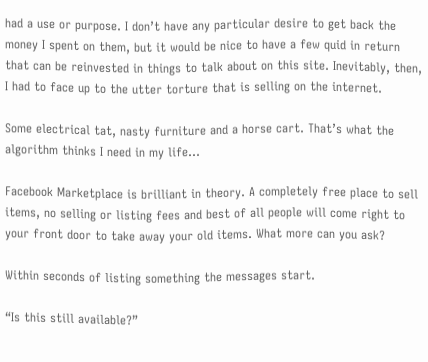had a use or purpose. I don’t have any particular desire to get back the money I spent on them, but it would be nice to have a few quid in return that can be reinvested in things to talk about on this site. Inevitably, then, I had to face up to the utter torture that is selling on the internet.

Some electrical tat, nasty furniture and a horse cart. That’s what the algorithm thinks I need in my life…

Facebook Marketplace is brilliant in theory. A completely free place to sell items, no selling or listing fees and best of all people will come right to your front door to take away your old items. What more can you ask?

Within seconds of listing something the messages start.

“Is this still available?”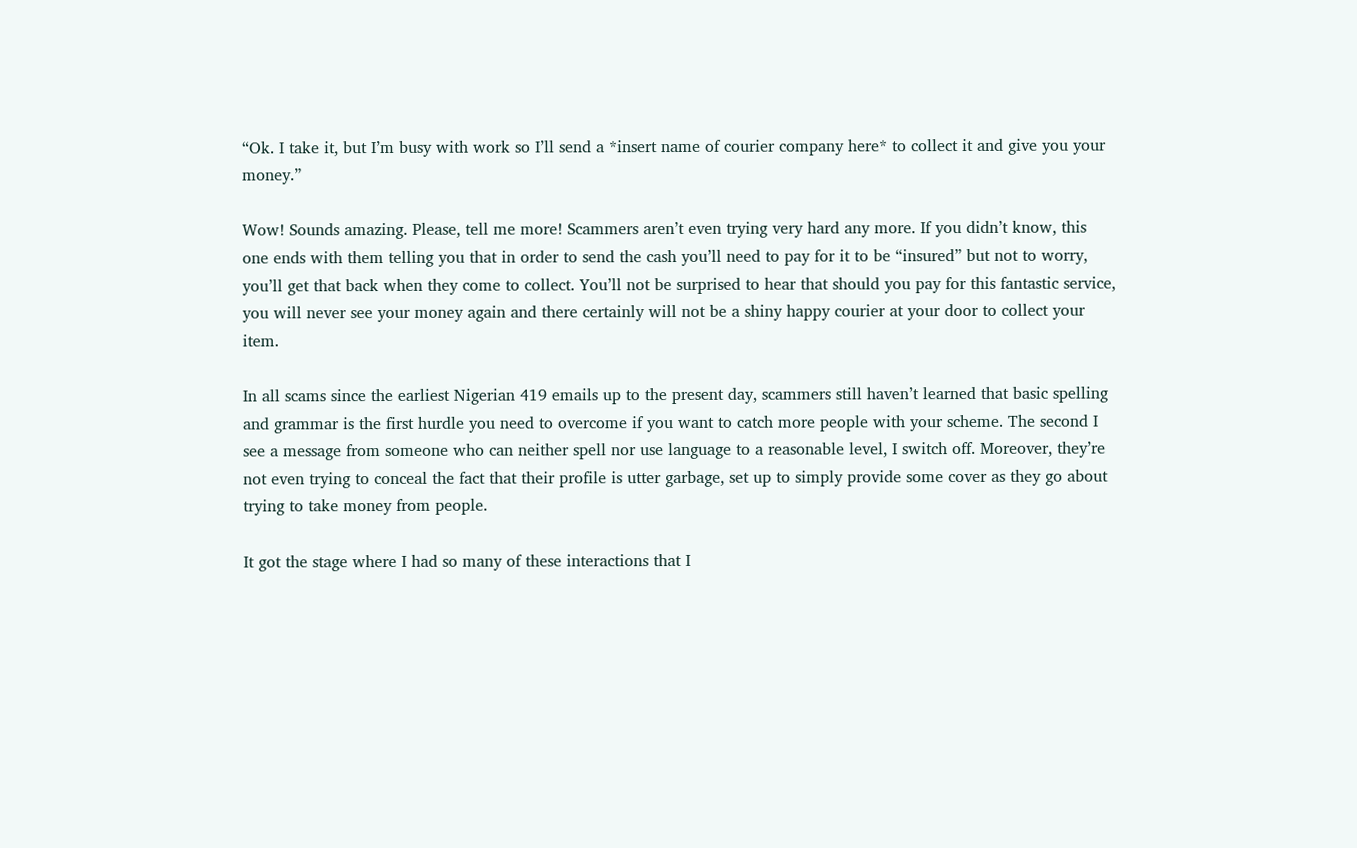“Ok. I take it, but I’m busy with work so I’ll send a *insert name of courier company here* to collect it and give you your money.”

Wow! Sounds amazing. Please, tell me more! Scammers aren’t even trying very hard any more. If you didn’t know, this one ends with them telling you that in order to send the cash you’ll need to pay for it to be “insured” but not to worry, you’ll get that back when they come to collect. You’ll not be surprised to hear that should you pay for this fantastic service, you will never see your money again and there certainly will not be a shiny happy courier at your door to collect your item.

In all scams since the earliest Nigerian 419 emails up to the present day, scammers still haven’t learned that basic spelling and grammar is the first hurdle you need to overcome if you want to catch more people with your scheme. The second I see a message from someone who can neither spell nor use language to a reasonable level, I switch off. Moreover, they’re not even trying to conceal the fact that their profile is utter garbage, set up to simply provide some cover as they go about trying to take money from people.

It got the stage where I had so many of these interactions that I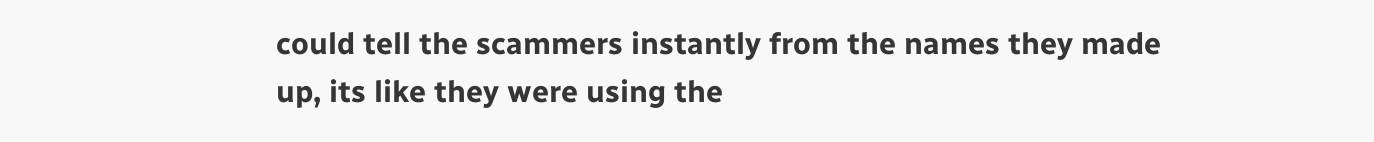could tell the scammers instantly from the names they made up, its like they were using the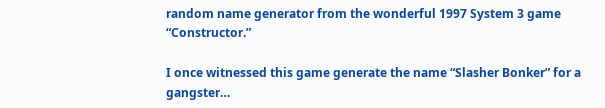random name generator from the wonderful 1997 System 3 game “Constructor.”

I once witnessed this game generate the name “Slasher Bonker” for a gangster…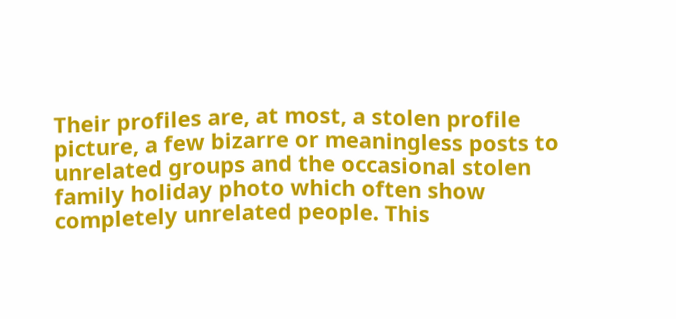Their profiles are, at most, a stolen profile picture, a few bizarre or meaningless posts to unrelated groups and the occasional stolen family holiday photo which often show completely unrelated people. This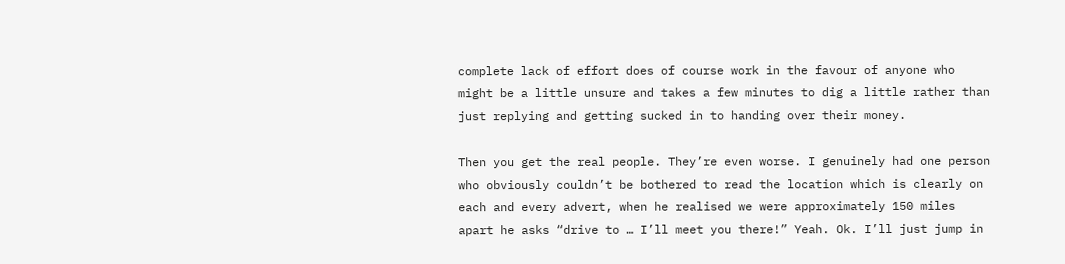complete lack of effort does of course work in the favour of anyone who might be a little unsure and takes a few minutes to dig a little rather than just replying and getting sucked in to handing over their money.

Then you get the real people. They’re even worse. I genuinely had one person who obviously couldn’t be bothered to read the location which is clearly on each and every advert, when he realised we were approximately 150 miles apart he asks “drive to … I’ll meet you there!” Yeah. Ok. I’ll just jump in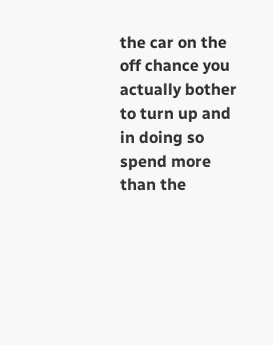the car on the off chance you actually bother to turn up and in doing so spend more than the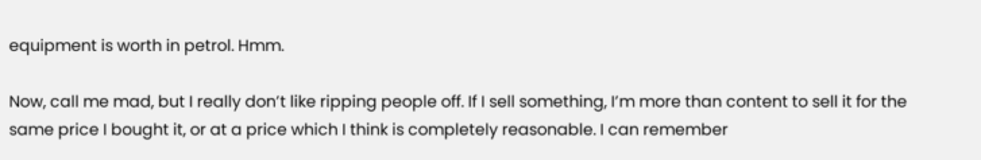equipment is worth in petrol. Hmm.

Now, call me mad, but I really don’t like ripping people off. If I sell something, I’m more than content to sell it for the same price I bought it, or at a price which I think is completely reasonable. I can remember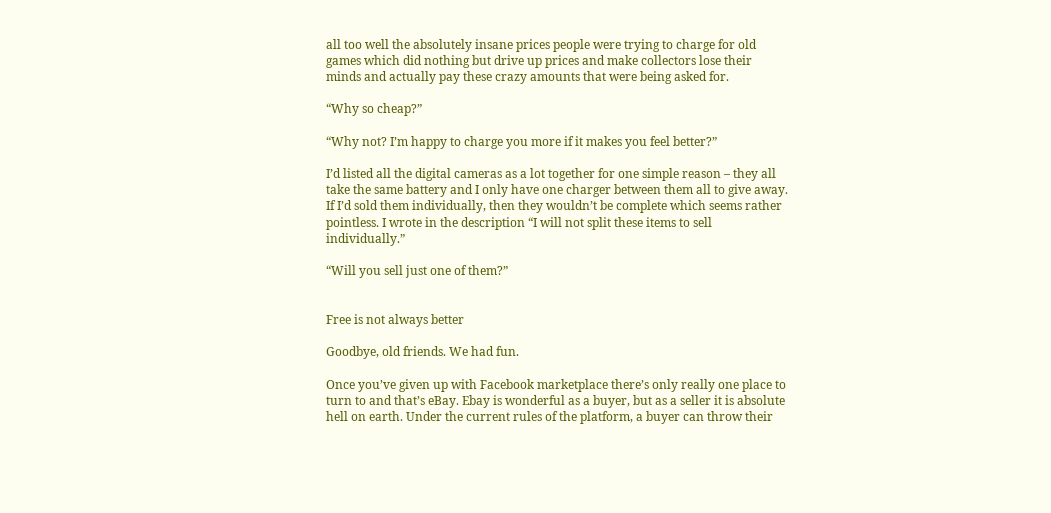all too well the absolutely insane prices people were trying to charge for old games which did nothing but drive up prices and make collectors lose their minds and actually pay these crazy amounts that were being asked for.

“Why so cheap?”

“Why not? I’m happy to charge you more if it makes you feel better?”

I’d listed all the digital cameras as a lot together for one simple reason – they all take the same battery and I only have one charger between them all to give away. If I’d sold them individually, then they wouldn’t be complete which seems rather pointless. I wrote in the description “I will not split these items to sell individually.”

“Will you sell just one of them?”


Free is not always better

Goodbye, old friends. We had fun.

Once you’ve given up with Facebook marketplace there’s only really one place to turn to and that’s eBay. Ebay is wonderful as a buyer, but as a seller it is absolute hell on earth. Under the current rules of the platform, a buyer can throw their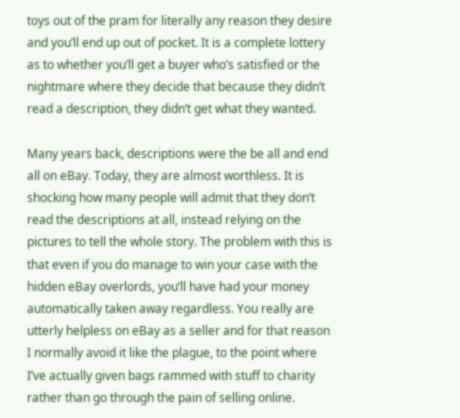toys out of the pram for literally any reason they desire and you’ll end up out of pocket. It is a complete lottery as to whether you’ll get a buyer who’s satisfied or the nightmare where they decide that because they didn’t read a description, they didn’t get what they wanted.

Many years back, descriptions were the be all and end all on eBay. Today, they are almost worthless. It is shocking how many people will admit that they don’t read the descriptions at all, instead relying on the pictures to tell the whole story. The problem with this is that even if you do manage to win your case with the hidden eBay overlords, you’ll have had your money automatically taken away regardless. You really are utterly helpless on eBay as a seller and for that reason I normally avoid it like the plague, to the point where I’ve actually given bags rammed with stuff to charity rather than go through the pain of selling online.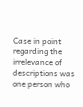Case in point regarding the irrelevance of descriptions was one person who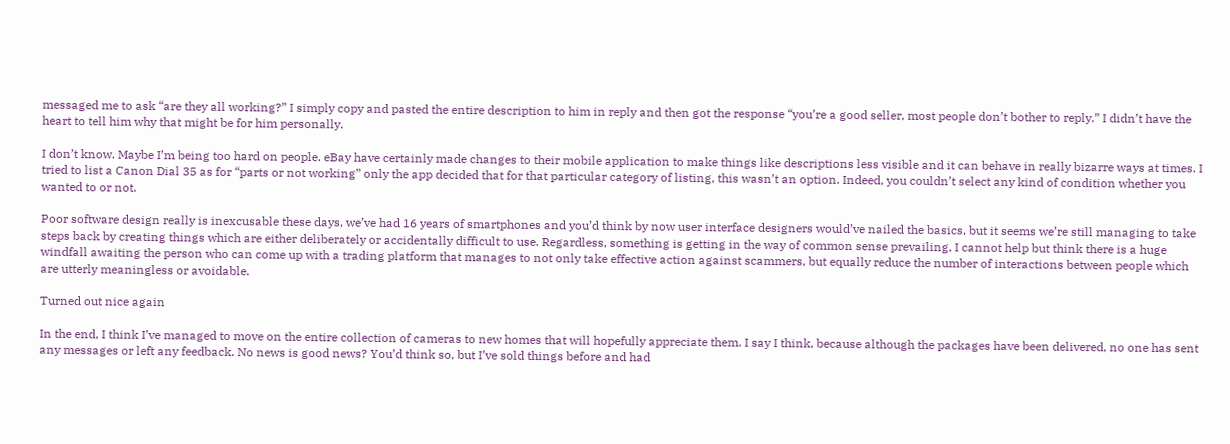messaged me to ask “are they all working?” I simply copy and pasted the entire description to him in reply and then got the response “you’re a good seller, most people don’t bother to reply.” I didn’t have the heart to tell him why that might be for him personally.

I don’t know. Maybe I’m being too hard on people. eBay have certainly made changes to their mobile application to make things like descriptions less visible and it can behave in really bizarre ways at times. I tried to list a Canon Dial 35 as for “parts or not working” only the app decided that for that particular category of listing, this wasn’t an option. Indeed, you couldn’t select any kind of condition whether you wanted to or not.

Poor software design really is inexcusable these days, we’ve had 16 years of smartphones and you’d think by now user interface designers would’ve nailed the basics, but it seems we’re still managing to take steps back by creating things which are either deliberately or accidentally difficult to use. Regardless, something is getting in the way of common sense prevailing, I cannot help but think there is a huge windfall awaiting the person who can come up with a trading platform that manages to not only take effective action against scammers, but equally reduce the number of interactions between people which are utterly meaningless or avoidable.

Turned out nice again

In the end, I think I’ve managed to move on the entire collection of cameras to new homes that will hopefully appreciate them. I say I think, because although the packages have been delivered, no one has sent any messages or left any feedback. No news is good news? You’d think so, but I’ve sold things before and had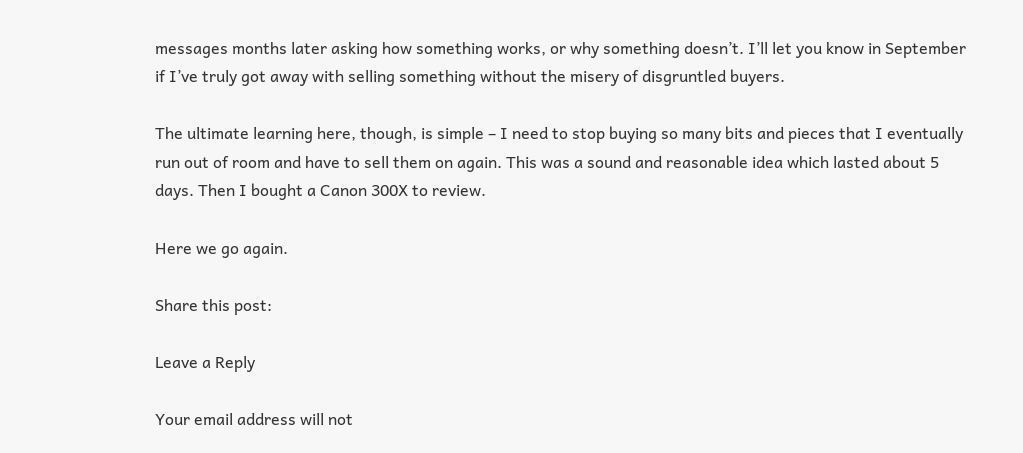messages months later asking how something works, or why something doesn’t. I’ll let you know in September if I’ve truly got away with selling something without the misery of disgruntled buyers.

The ultimate learning here, though, is simple – I need to stop buying so many bits and pieces that I eventually run out of room and have to sell them on again. This was a sound and reasonable idea which lasted about 5 days. Then I bought a Canon 300X to review.

Here we go again.

Share this post:

Leave a Reply

Your email address will not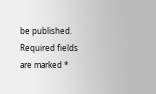be published. Required fields are marked *